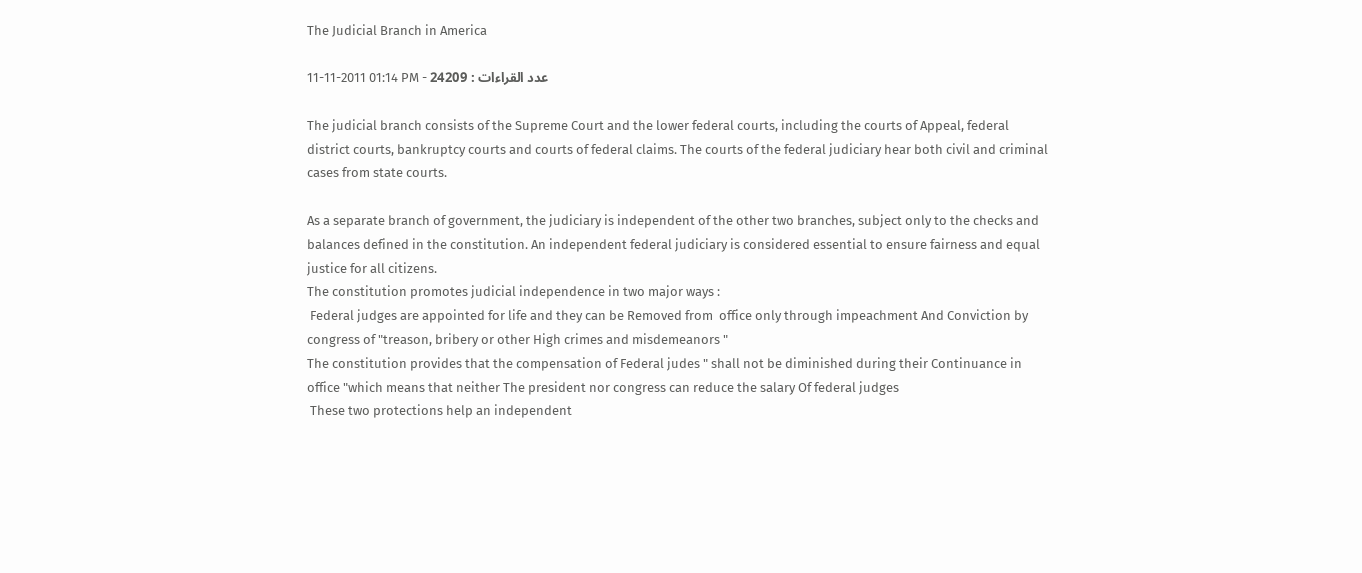The Judicial Branch in America

11-11-2011 01:14 PM - عدد القراءات : 24209

The judicial branch consists of the Supreme Court and the lower federal courts, including the courts of Appeal, federal district courts, bankruptcy courts and courts of federal claims. The courts of the federal judiciary hear both civil and criminal cases from state courts.

As a separate branch of government, the judiciary is independent of the other two branches, subject only to the checks and balances defined in the constitution. An independent federal judiciary is considered essential to ensure fairness and equal justice for all citizens.
The constitution promotes judicial independence in two major ways :
 Federal judges are appointed for life and they can be Removed from  office only through impeachment And Conviction by congress of "treason, bribery or other High crimes and misdemeanors "
The constitution provides that the compensation of Federal judes " shall not be diminished during their Continuance in office "which means that neither The president nor congress can reduce the salary Of federal judges
 These two protections help an independent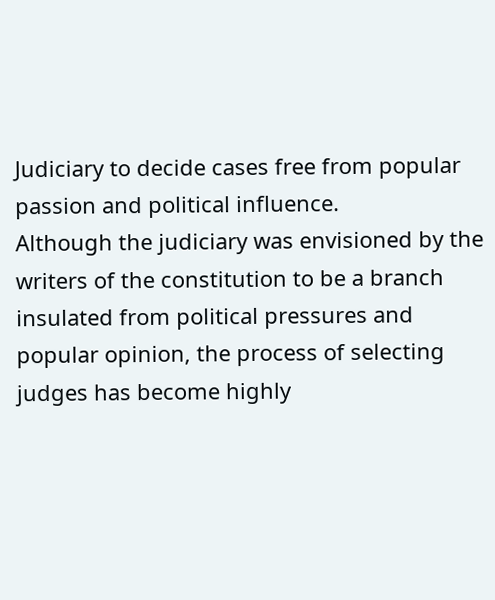Judiciary to decide cases free from popular passion and political influence.
Although the judiciary was envisioned by the writers of the constitution to be a branch insulated from political pressures and popular opinion, the process of selecting judges has become highly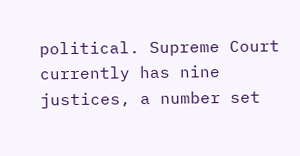political. Supreme Court currently has nine justices, a number set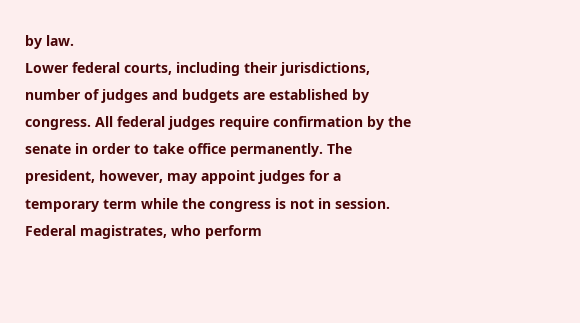by law.
Lower federal courts, including their jurisdictions, number of judges and budgets are established by congress. All federal judges require confirmation by the senate in order to take office permanently. The president, however, may appoint judges for a temporary term while the congress is not in session.
Federal magistrates, who perform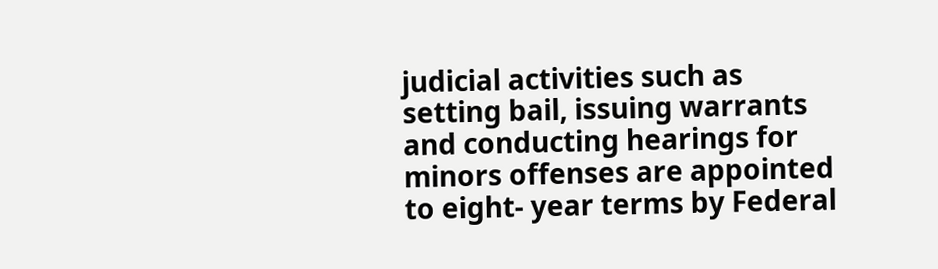judicial activities such as setting bail, issuing warrants and conducting hearings for minors offenses are appointed to eight- year terms by Federal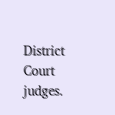District Court judges.